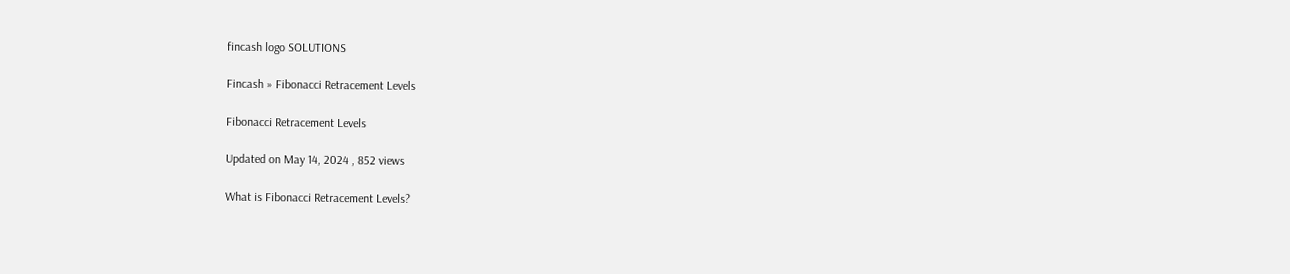fincash logo SOLUTIONS

Fincash » Fibonacci Retracement Levels

Fibonacci Retracement Levels

Updated on May 14, 2024 , 852 views

What is Fibonacci Retracement Levels?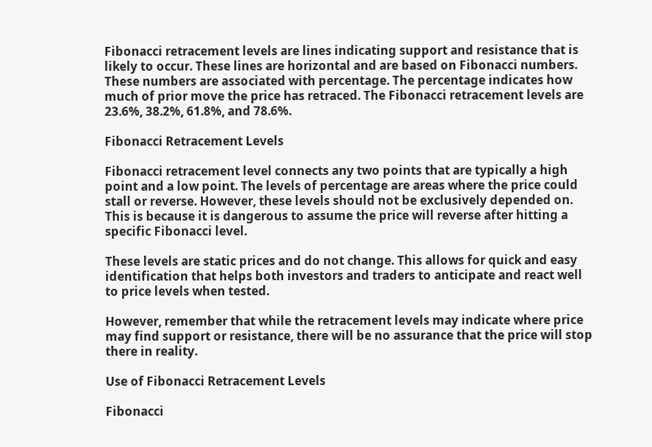Fibonacci retracement levels are lines indicating support and resistance that is likely to occur. These lines are horizontal and are based on Fibonacci numbers. These numbers are associated with percentage. The percentage indicates how much of prior move the price has retraced. The Fibonacci retracement levels are 23.6%, 38.2%, 61.8%, and 78.6%.

Fibonacci Retracement Levels

Fibonacci retracement level connects any two points that are typically a high point and a low point. The levels of percentage are areas where the price could stall or reverse. However, these levels should not be exclusively depended on. This is because it is dangerous to assume the price will reverse after hitting a specific Fibonacci level.

These levels are static prices and do not change. This allows for quick and easy identification that helps both investors and traders to anticipate and react well to price levels when tested.

However, remember that while the retracement levels may indicate where price may find support or resistance, there will be no assurance that the price will stop there in reality.

Use of Fibonacci Retracement Levels

Fibonacci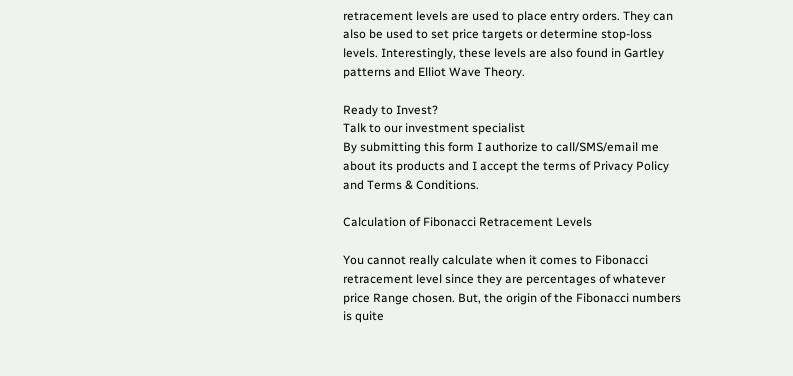retracement levels are used to place entry orders. They can also be used to set price targets or determine stop-loss levels. Interestingly, these levels are also found in Gartley patterns and Elliot Wave Theory.

Ready to Invest?
Talk to our investment specialist
By submitting this form I authorize to call/SMS/email me about its products and I accept the terms of Privacy Policy and Terms & Conditions.

Calculation of Fibonacci Retracement Levels

You cannot really calculate when it comes to Fibonacci retracement level since they are percentages of whatever price Range chosen. But, the origin of the Fibonacci numbers is quite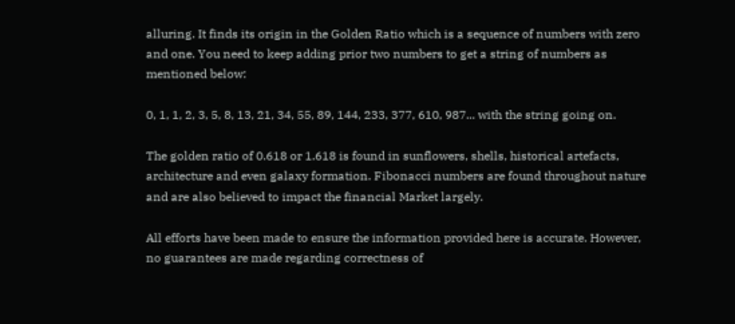alluring. It finds its origin in the Golden Ratio which is a sequence of numbers with zero and one. You need to keep adding prior two numbers to get a string of numbers as mentioned below:

0, 1, 1, 2, 3, 5, 8, 13, 21, 34, 55, 89, 144, 233, 377, 610, 987... with the string going on.

The golden ratio of 0.618 or 1.618 is found in sunflowers, shells, historical artefacts, architecture and even galaxy formation. Fibonacci numbers are found throughout nature and are also believed to impact the financial Market largely.

All efforts have been made to ensure the information provided here is accurate. However, no guarantees are made regarding correctness of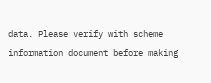data. Please verify with scheme information document before making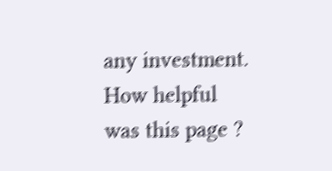any investment.
How helpful was this page ?